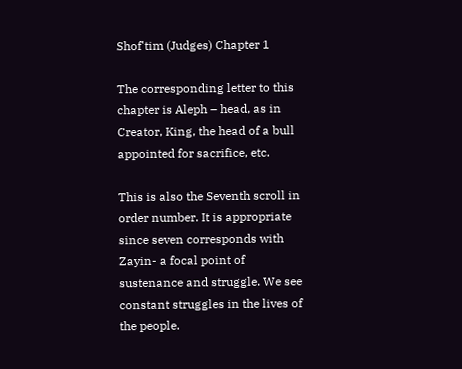Shof'tim (Judges) Chapter 1

The corresponding letter to this chapter is Aleph – head, as in Creator, King, the head of a bull appointed for sacrifice, etc.

This is also the Seventh scroll in order number. It is appropriate since seven corresponds with Zayin- a focal point of sustenance and struggle. We see constant struggles in the lives of the people.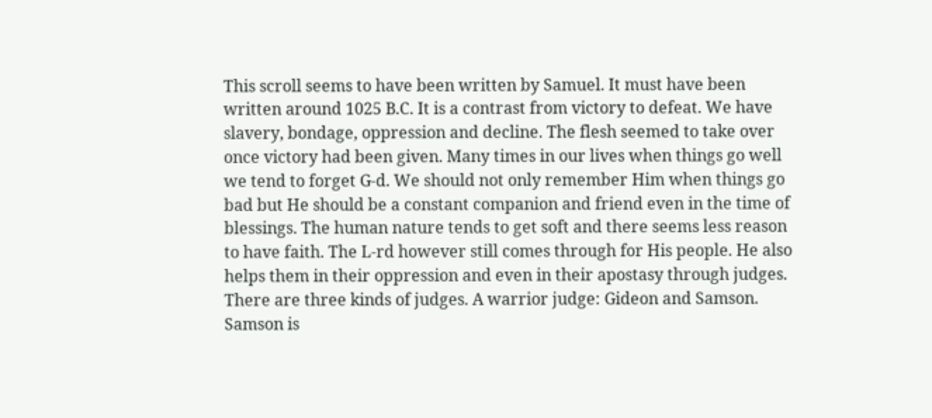This scroll seems to have been written by Samuel. It must have been written around 1025 B.C. It is a contrast from victory to defeat. We have slavery, bondage, oppression and decline. The flesh seemed to take over once victory had been given. Many times in our lives when things go well we tend to forget G-d. We should not only remember Him when things go bad but He should be a constant companion and friend even in the time of blessings. The human nature tends to get soft and there seems less reason to have faith. The L-rd however still comes through for His people. He also helps them in their oppression and even in their apostasy through judges. There are three kinds of judges. A warrior judge: Gideon and Samson. Samson is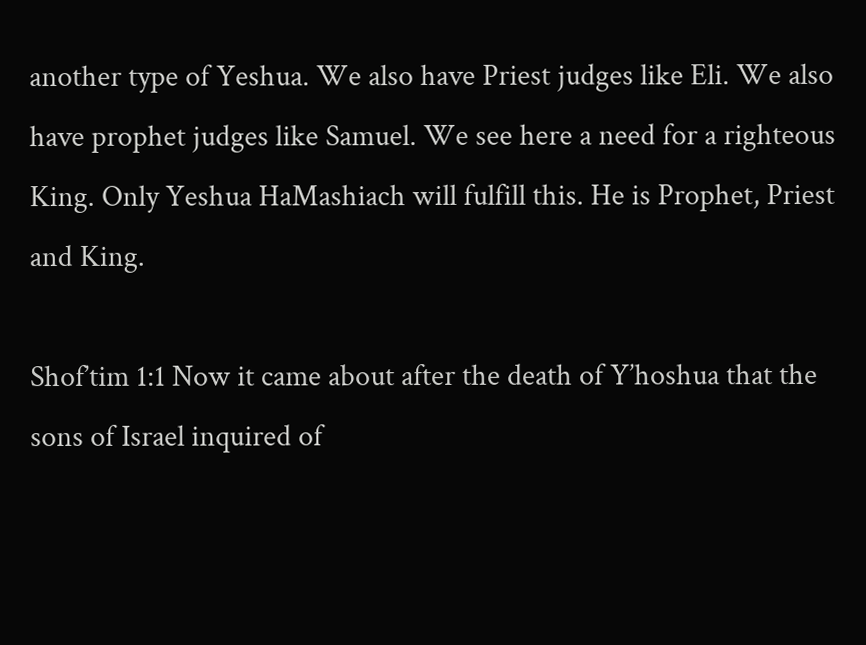another type of Yeshua. We also have Priest judges like Eli. We also have prophet judges like Samuel. We see here a need for a righteous King. Only Yeshua HaMashiach will fulfill this. He is Prophet, Priest and King.

Shof’tim 1:1 Now it came about after the death of Y’hoshua that the sons of Israel inquired of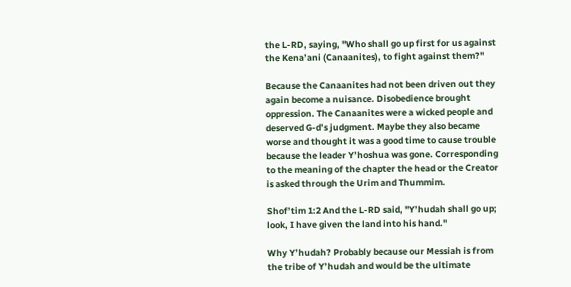the L-RD, saying, "Who shall go up first for us against the Kena’ani (Canaanites), to fight against them?"

Because the Canaanites had not been driven out they again become a nuisance. Disobedience brought oppression. The Canaanites were a wicked people and deserved G-d’s judgment. Maybe they also became worse and thought it was a good time to cause trouble because the leader Y’hoshua was gone. Corresponding to the meaning of the chapter the head or the Creator is asked through the Urim and Thummim.

Shof’tim 1:2 And the L-RD said, "Y’hudah shall go up; look, I have given the land into his hand."

Why Y’hudah? Probably because our Messiah is from the tribe of Y’hudah and would be the ultimate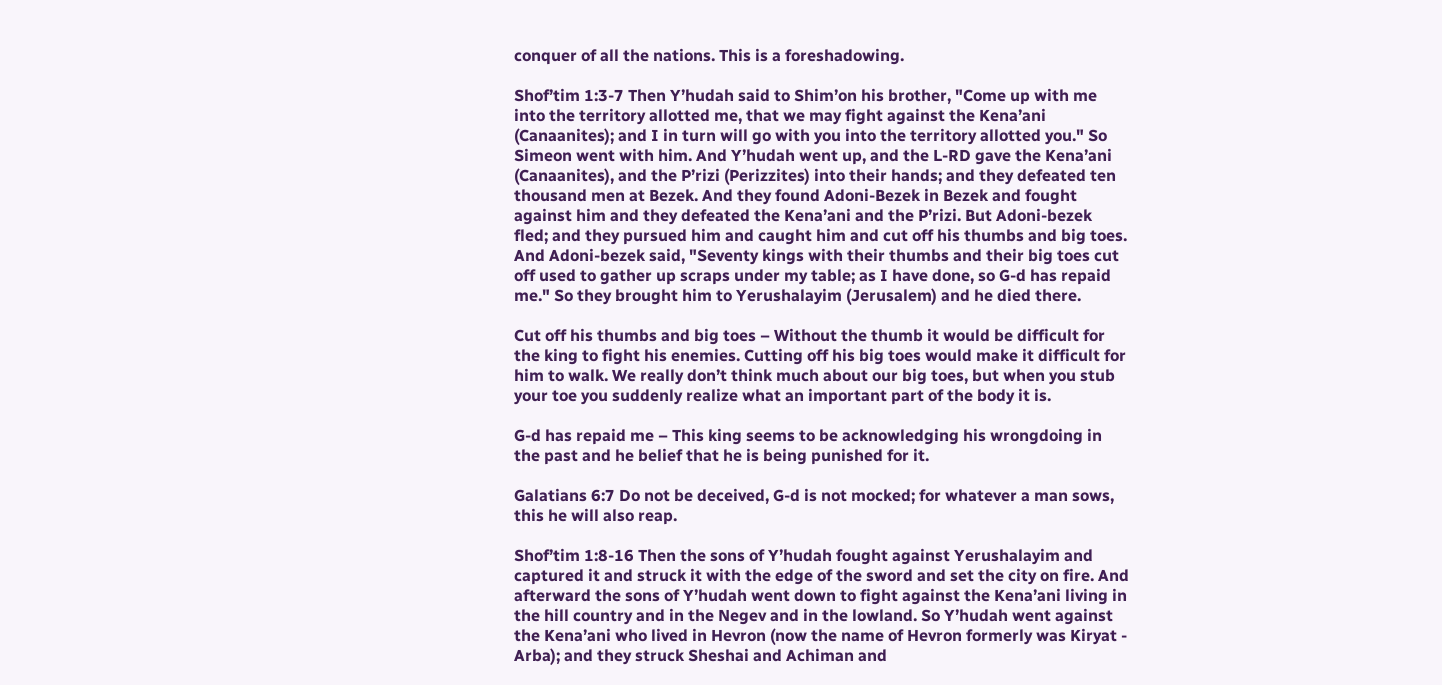conquer of all the nations. This is a foreshadowing.

Shof’tim 1:3-7 Then Y’hudah said to Shim’on his brother, "Come up with me into the territory allotted me, that we may fight against the Kena’ani (Canaanites); and I in turn will go with you into the territory allotted you." So Simeon went with him. And Y’hudah went up, and the L-RD gave the Kena’ani (Canaanites), and the P’rizi (Perizzites) into their hands; and they defeated ten thousand men at Bezek. And they found Adoni-Bezek in Bezek and fought against him and they defeated the Kena’ani and the P’rizi. But Adoni-bezek fled; and they pursued him and caught him and cut off his thumbs and big toes. And Adoni-bezek said, "Seventy kings with their thumbs and their big toes cut off used to gather up scraps under my table; as I have done, so G-d has repaid me." So they brought him to Yerushalayim (Jerusalem) and he died there.

Cut off his thumbs and big toes – Without the thumb it would be difficult for the king to fight his enemies. Cutting off his big toes would make it difficult for him to walk. We really don’t think much about our big toes, but when you stub your toe you suddenly realize what an important part of the body it is.

G-d has repaid me – This king seems to be acknowledging his wrongdoing in the past and he belief that he is being punished for it.

Galatians 6:7 Do not be deceived, G-d is not mocked; for whatever a man sows, this he will also reap.

Shof’tim 1:8-16 Then the sons of Y’hudah fought against Yerushalayim and captured it and struck it with the edge of the sword and set the city on fire. And afterward the sons of Y’hudah went down to fight against the Kena’ani living in the hill country and in the Negev and in the lowland. So Y’hudah went against the Kena’ani who lived in Hevron (now the name of Hevron formerly was Kiryat - Arba); and they struck Sheshai and Achiman and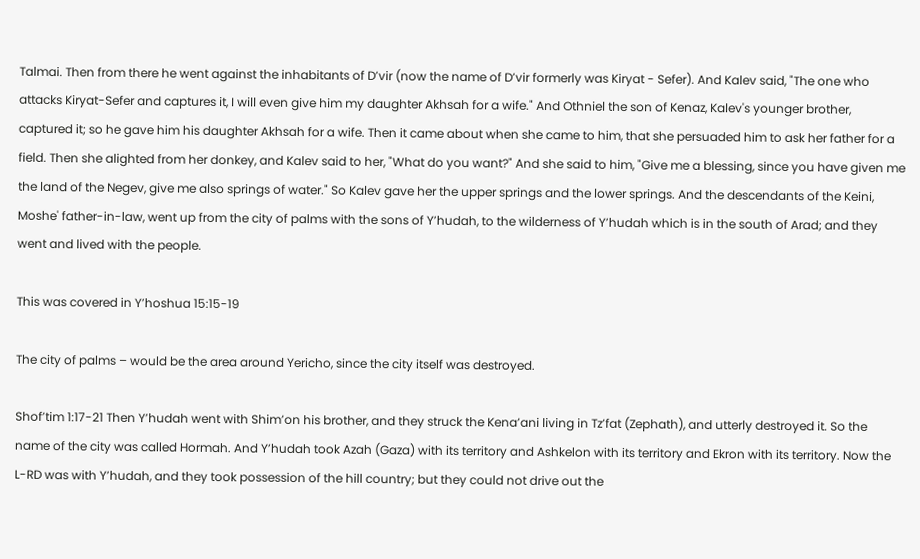Talmai. Then from there he went against the inhabitants of D’vir (now the name of D’vir formerly was Kiryat - Sefer). And Kalev said, "The one who attacks Kiryat-Sefer and captures it, I will even give him my daughter Akhsah for a wife." And Othniel the son of Kenaz, Kalev's younger brother, captured it; so he gave him his daughter Akhsah for a wife. Then it came about when she came to him, that she persuaded him to ask her father for a field. Then she alighted from her donkey, and Kalev said to her, "What do you want?" And she said to him, "Give me a blessing, since you have given me the land of the Negev, give me also springs of water." So Kalev gave her the upper springs and the lower springs. And the descendants of the Keini, Moshe' father-in-law, went up from the city of palms with the sons of Y’hudah, to the wilderness of Y’hudah which is in the south of Arad; and they went and lived with the people.

This was covered in Y’hoshua 15:15-19

The city of palms – would be the area around Yericho, since the city itself was destroyed.

Shof’tim 1:17-21 Then Y’hudah went with Shim’on his brother, and they struck the Kena’ani living in Tz’fat (Zephath), and utterly destroyed it. So the name of the city was called Hormah. And Y’hudah took Azah (Gaza) with its territory and Ashkelon with its territory and Ekron with its territory. Now the L-RD was with Y’hudah, and they took possession of the hill country; but they could not drive out the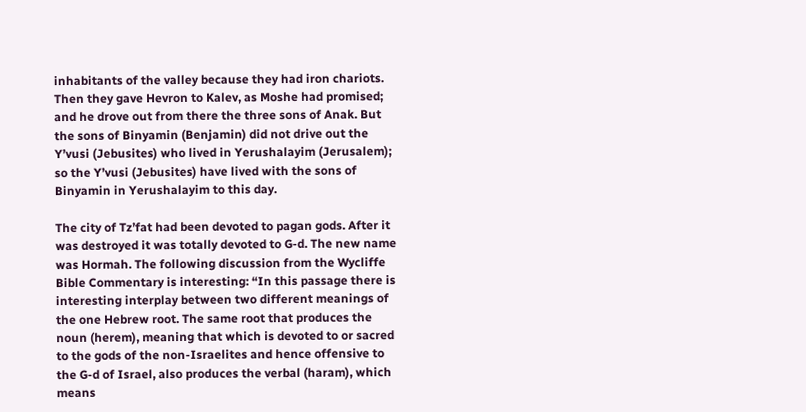inhabitants of the valley because they had iron chariots. Then they gave Hevron to Kalev, as Moshe had promised; and he drove out from there the three sons of Anak. But the sons of Binyamin (Benjamin) did not drive out the Y’vusi (Jebusites) who lived in Yerushalayim (Jerusalem); so the Y’vusi (Jebusites) have lived with the sons of Binyamin in Yerushalayim to this day.

The city of Tz’fat had been devoted to pagan gods. After it was destroyed it was totally devoted to G-d. The new name was Hormah. The following discussion from the Wycliffe Bible Commentary is interesting: “In this passage there is interesting interplay between two different meanings of the one Hebrew root. The same root that produces the noun (herem), meaning that which is devoted to or sacred to the gods of the non-Israelites and hence offensive to the G-d of Israel, also produces the verbal (haram), which means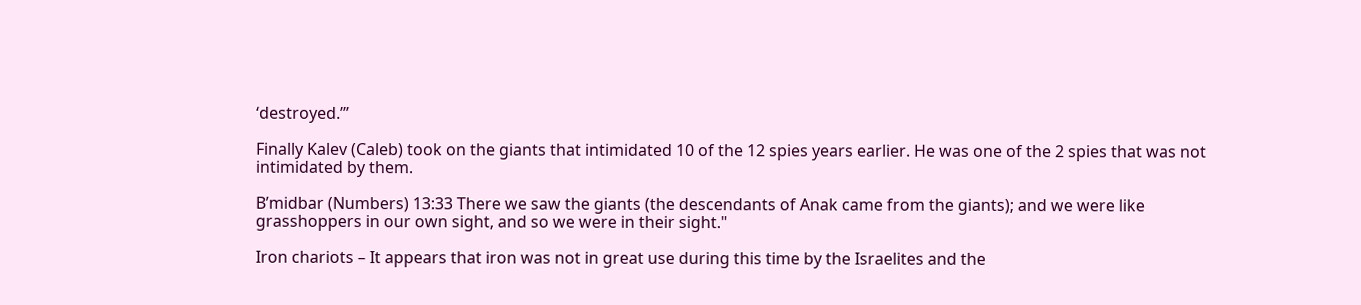‘destroyed.’”

Finally Kalev (Caleb) took on the giants that intimidated 10 of the 12 spies years earlier. He was one of the 2 spies that was not intimidated by them.

B’midbar (Numbers) 13:33 There we saw the giants (the descendants of Anak came from the giants); and we were like grasshoppers in our own sight, and so we were in their sight."

Iron chariots – It appears that iron was not in great use during this time by the Israelites and the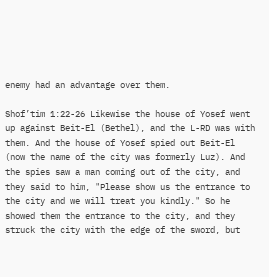enemy had an advantage over them.

Shof’tim 1:22-26 Likewise the house of Yosef went up against Beit-El (Bethel), and the L-RD was with them. And the house of Yosef spied out Beit-El (now the name of the city was formerly Luz). And the spies saw a man coming out of the city, and they said to him, "Please show us the entrance to the city and we will treat you kindly." So he showed them the entrance to the city, and they struck the city with the edge of the sword, but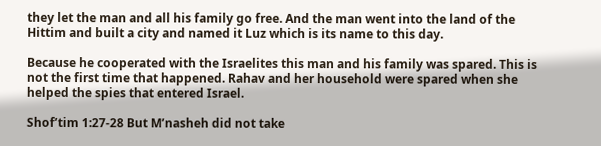they let the man and all his family go free. And the man went into the land of the Hittim and built a city and named it Luz which is its name to this day.

Because he cooperated with the Israelites this man and his family was spared. This is not the first time that happened. Rahav and her household were spared when she helped the spies that entered Israel.

Shof’tim 1:27-28 But M’nasheh did not take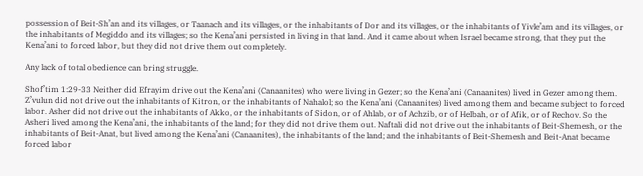possession of Beit-Sh’an and its villages, or Taanach and its villages, or the inhabitants of Dor and its villages, or the inhabitants of Yivle’am and its villages, or the inhabitants of Megiddo and its villages; so the Kena’ani persisted in living in that land. And it came about when Israel became strong, that they put the Kena’ani to forced labor, but they did not drive them out completely.

Any lack of total obedience can bring struggle.

Shof’tim 1:29-33 Neither did Efrayim drive out the Kena’ani (Canaanites) who were living in Gezer; so the Kena’ani (Canaanites) lived in Gezer among them. Z’vulun did not drive out the inhabitants of Kitron, or the inhabitants of Nahalol; so the Kena’ani (Canaanites) lived among them and became subject to forced labor. Asher did not drive out the inhabitants of Akko, or the inhabitants of Sidon, or of Ahlab, or of Achzib, or of Helbah, or of Afik, or of Rechov. So the Asheri lived among the Kena’ani, the inhabitants of the land; for they did not drive them out. Naftali did not drive out the inhabitants of Beit-Shemesh, or the inhabitants of Beit-Anat, but lived among the Kena’ani (Canaanites), the inhabitants of the land; and the inhabitants of Beit-Shemesh and Beit-Anat became forced labor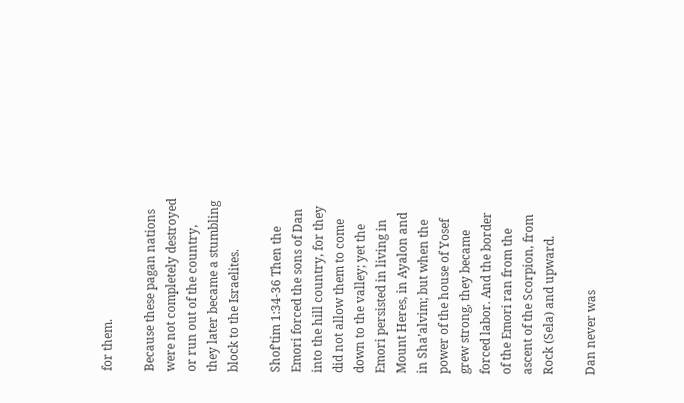for them.

Because these pagan nations were not completely destroyed or run out of the country, they later became a stumbling block to the Israelites.

Shof’tim 1:34-36 Then the Emori forced the sons of Dan into the hill country, for they did not allow them to come down to the valley; yet the Emori persisted in living in Mount Heres, in Ayalon and in Sha’alvim; but when the power of the house of Yosef grew strong, they became forced labor. And the border of the Emori ran from the ascent of the Scorpion, from Rock (Sela) and upward.

Dan never was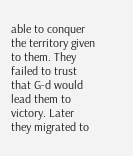able to conquer the territory given to them. They failed to trust that G-d would lead them to victory. Later they migrated to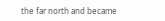the far north and became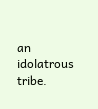an idolatrous tribe.